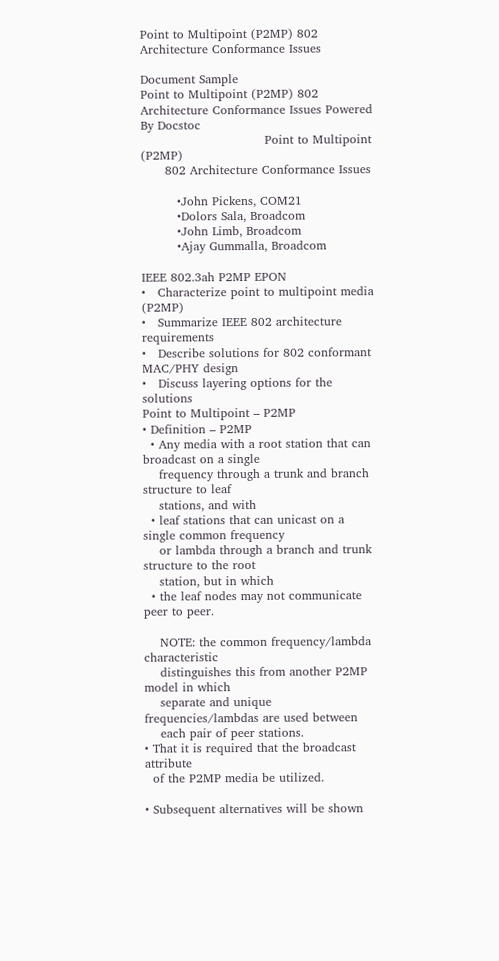Point to Multipoint (P2MP) 802 Architecture Conformance Issues

Document Sample
Point to Multipoint (P2MP) 802 Architecture Conformance Issues Powered By Docstoc
                               Point to Multipoint (P2MP)
      802 Architecture Conformance Issues

         •John Pickens, COM21
         •Dolors Sala, Broadcom
         •John Limb, Broadcom
         •Ajay Gummalla, Broadcom

IEEE 802.3ah P2MP EPON
•   Characterize point to multipoint media (P2MP)
•   Summarize IEEE 802 architecture requirements
•   Describe solutions for 802 conformant MAC/PHY design
•   Discuss layering options for the solutions
Point to Multipoint – P2MP
• Definition – P2MP
  • Any media with a root station that can broadcast on a single
    frequency through a trunk and branch structure to leaf
    stations, and with
  • leaf stations that can unicast on a single common frequency
    or lambda through a branch and trunk structure to the root
    station, but in which
  • the leaf nodes may not communicate peer to peer.

    NOTE: the common frequency/lambda characteristic
    distinguishes this from another P2MP model in which
    separate and unique frequencies/lambdas are used between
    each pair of peer stations.
• That it is required that the broadcast attribute
  of the P2MP media be utilized.

• Subsequent alternatives will be shown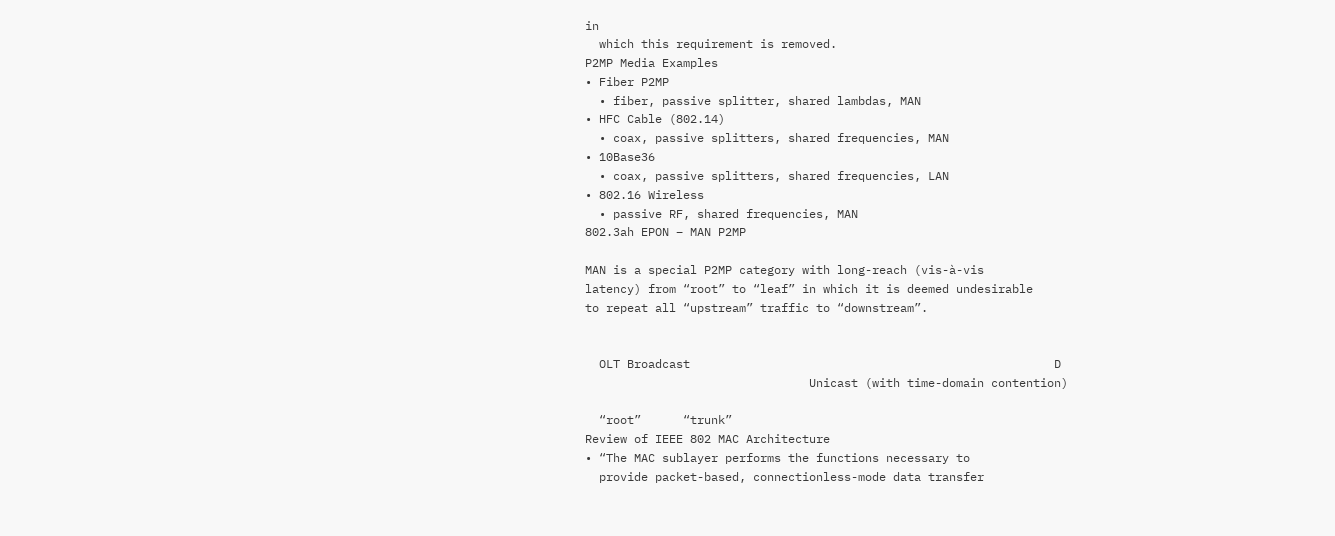in
  which this requirement is removed.
P2MP Media Examples
• Fiber P2MP
  • fiber, passive splitter, shared lambdas, MAN
• HFC Cable (802.14)
  • coax, passive splitters, shared frequencies, MAN
• 10Base36
  • coax, passive splitters, shared frequencies, LAN
• 802.16 Wireless
  • passive RF, shared frequencies, MAN
802.3ah EPON – MAN P2MP

MAN is a special P2MP category with long-reach (vis-à-vis
latency) from “root” to “leaf” in which it is deemed undesirable
to repeat all “upstream” traffic to “downstream”.


  OLT Broadcast                                                    D
                                Unicast (with time-domain contention)

  “root”      “trunk”
Review of IEEE 802 MAC Architecture
• “The MAC sublayer performs the functions necessary to
  provide packet-based, connectionless-mode data transfer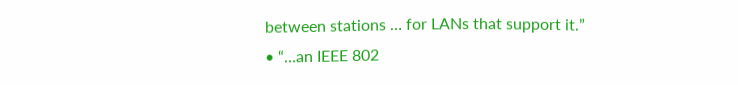between stations … for LANs that support it.”
• “…an IEEE 802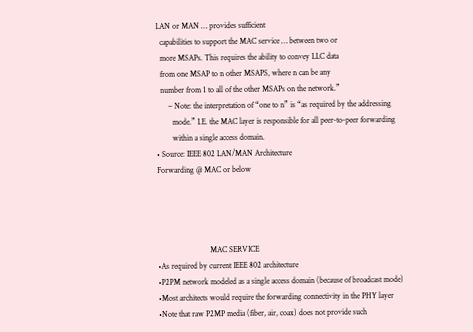LAN or MAN … provides sufficient
  capabilities to support the MAC service … between two or
  more MSAPs. This requires the ability to convey LLC data
  from one MSAP to n other MSAPS, where n can be any
  number from 1 to all of the other MSAPs on the network.”
      – Note: the interpretation of “one to n” is “as required by the addressing
        mode.” I.E. the MAC layer is responsible for all peer-to-peer forwarding
        within a single access domain.
• Source: IEEE 802 LAN/MAN Architecture
Forwarding @ MAC or below




                          MAC SERVICE
•As required by current IEEE 802 architecture
•P2PM network modeled as a single access domain (because of broadcast mode)
•Most architects would require the forwarding connectivity in the PHY layer
•Note that raw P2MP media (fiber, air, coax) does not provide such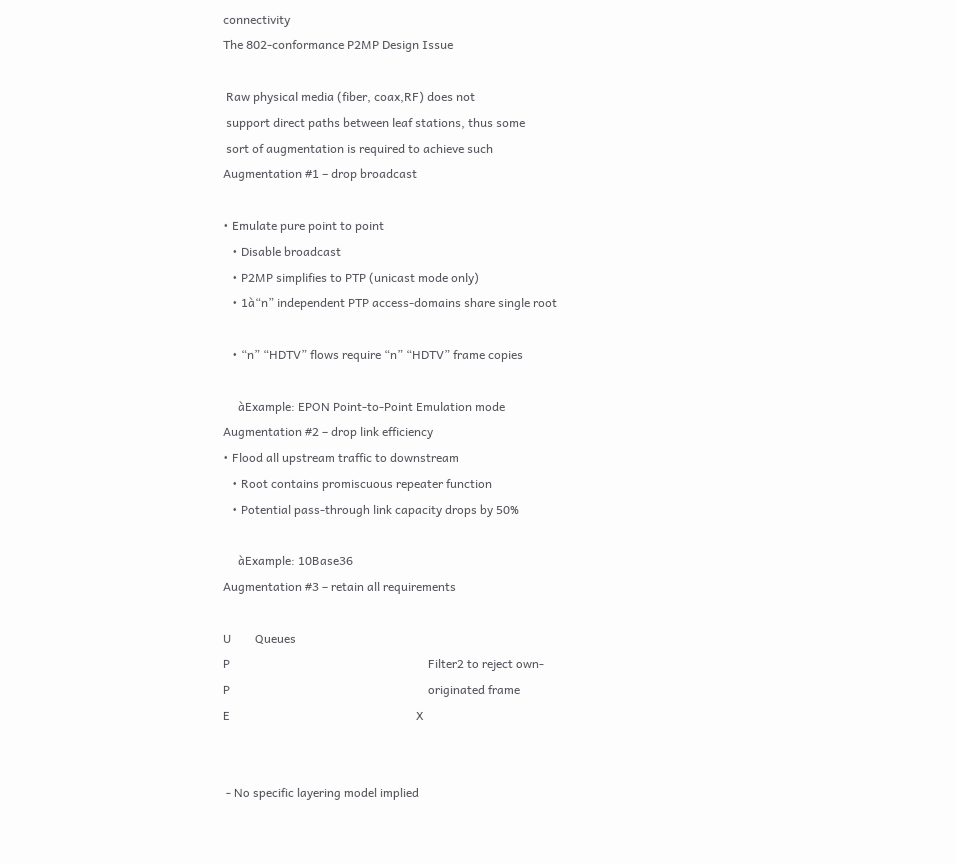connectivity
The 802-conformance P2MP Design Issue

 Raw physical media (fiber, coax,RF) does not
 support direct paths between leaf stations, thus some
 sort of augmentation is required to achieve such
Augmentation #1 – drop broadcast

• Emulate pure point to point
   • Disable broadcast
   • P2MP simplifies to PTP (unicast mode only)
   • 1à“n” independent PTP access-domains share single root

   • “n” “HDTV” flows require “n” “HDTV” frame copies

     àExample: EPON Point-to-Point Emulation mode
Augmentation #2 – drop link efficiency
• Flood all upstream traffic to downstream
   • Root contains promiscuous repeater function
   • Potential pass-through link capacity drops by 50%

     àExample: 10Base36
Augmentation #3 – retain all requirements

U        Queues
P                                                                  Filter2 to reject own-
P                                                                  originated frame
E                                                              X


 - No specific layering model implied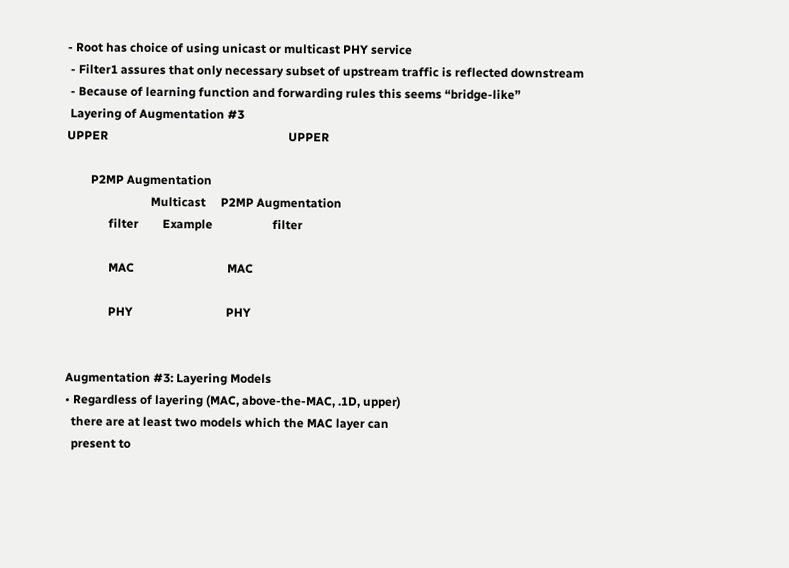- Root has choice of using unicast or multicast PHY service
 - Filter1 assures that only necessary subset of upstream traffic is reflected downstream
 - Because of learning function and forwarding rules this seems “bridge-like”
 Layering of Augmentation #3
UPPER                                                            UPPER

        P2MP Augmentation
                            Multicast     P2MP Augmentation
              filter        Example                    filter

              MAC                               MAC

              PHY                               PHY


Augmentation #3: Layering Models
• Regardless of layering (MAC, above-the-MAC, .1D, upper)
  there are at least two models which the MAC layer can
  present to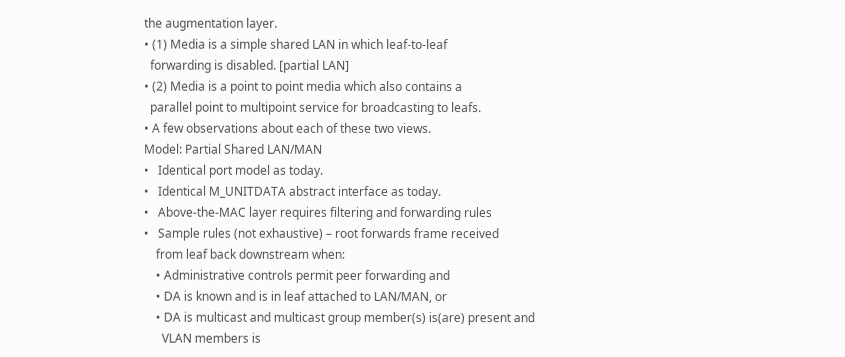the augmentation layer.
• (1) Media is a simple shared LAN in which leaf-to-leaf
  forwarding is disabled. [partial LAN]
• (2) Media is a point to point media which also contains a
  parallel point to multipoint service for broadcasting to leafs.
• A few observations about each of these two views.
Model: Partial Shared LAN/MAN
•   Identical port model as today.
•   Identical M_UNITDATA abstract interface as today.
•   Above-the-MAC layer requires filtering and forwarding rules
•   Sample rules (not exhaustive) – root forwards frame received
    from leaf back downstream when:
    • Administrative controls permit peer forwarding and
    • DA is known and is in leaf attached to LAN/MAN, or
    • DA is multicast and multicast group member(s) is(are) present and
      VLAN members is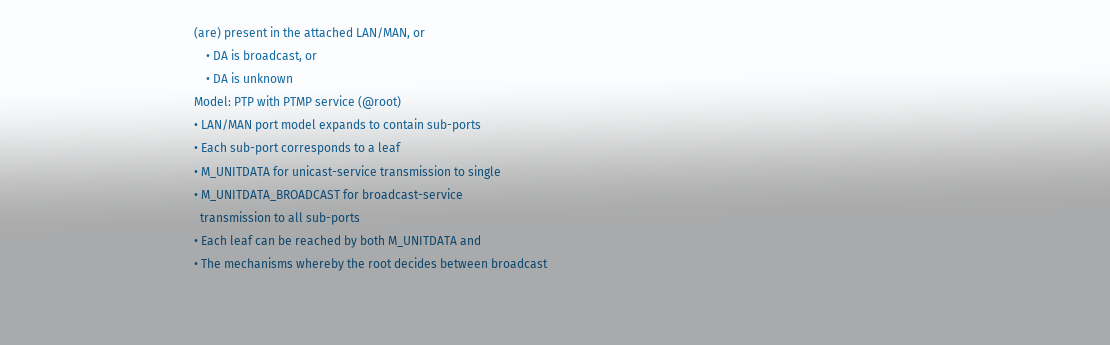(are) present in the attached LAN/MAN, or
    • DA is broadcast, or
    • DA is unknown
Model: PTP with PTMP service (@root)
• LAN/MAN port model expands to contain sub-ports
• Each sub-port corresponds to a leaf
• M_UNITDATA for unicast-service transmission to single
• M_UNITDATA_BROADCAST for broadcast-service
  transmission to all sub-ports
• Each leaf can be reached by both M_UNITDATA and
• The mechanisms whereby the root decides between broadcast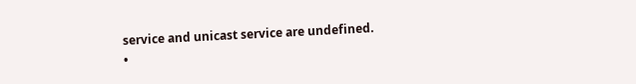service and unicast service are undefined.
•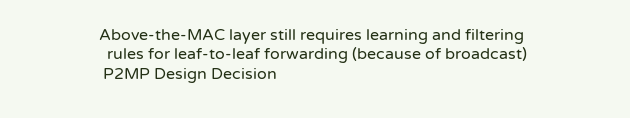Above-the-MAC layer still requires learning and filtering
  rules for leaf-to-leaf forwarding (because of broadcast)
 P2MP Design Decision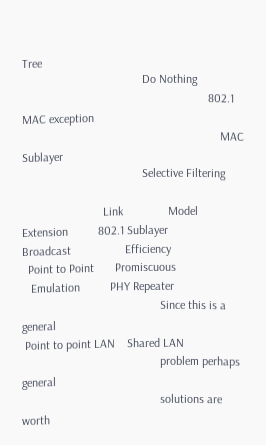Tree
                                        Do Nothing
                                                              802.1 MAC exception
                                                                  MAC Sublayer
                                        Selective Filtering

                           Link               Model Extension          802.1 Sublayer
Broadcast                  Efficiency
  Point to Point       Promiscuous
   Emulation          PHY Repeater
                                              Since this is a general
 Point to point LAN    Shared LAN
                                              problem perhaps general
                                              solutions are worth